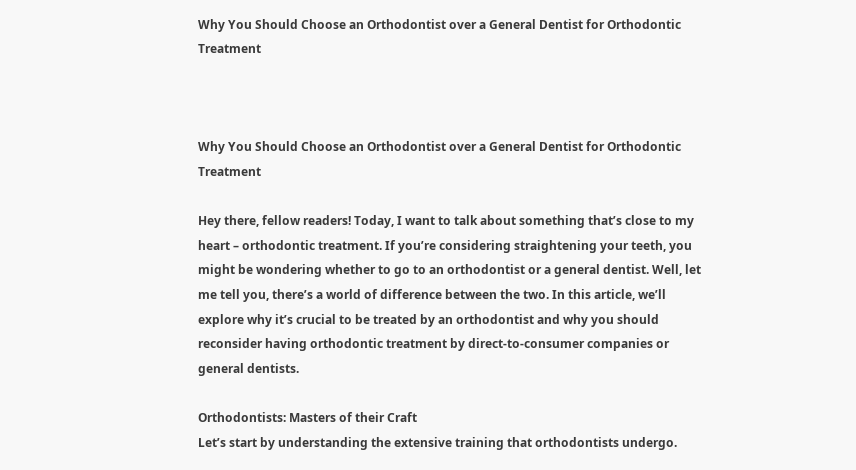Why You Should Choose an Orthodontist over a General Dentist for Orthodontic Treatment



Why You Should Choose an Orthodontist over a General Dentist for Orthodontic Treatment

Hey there, fellow readers! Today, I want to talk about something that’s close to my heart – orthodontic treatment. If you’re considering straightening your teeth, you might be wondering whether to go to an orthodontist or a general dentist. Well, let me tell you, there’s a world of difference between the two. In this article, we’ll explore why it’s crucial to be treated by an orthodontist and why you should reconsider having orthodontic treatment by direct-to-consumer companies or general dentists.

Orthodontists: Masters of their Craft
Let’s start by understanding the extensive training that orthodontists undergo.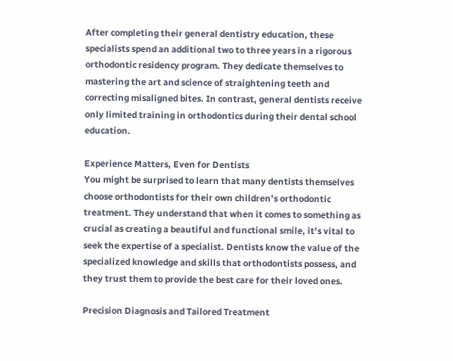After completing their general dentistry education, these specialists spend an additional two to three years in a rigorous orthodontic residency program. They dedicate themselves to mastering the art and science of straightening teeth and correcting misaligned bites. In contrast, general dentists receive only limited training in orthodontics during their dental school education.

Experience Matters, Even for Dentists
You might be surprised to learn that many dentists themselves choose orthodontists for their own children’s orthodontic treatment. They understand that when it comes to something as crucial as creating a beautiful and functional smile, it’s vital to seek the expertise of a specialist. Dentists know the value of the specialized knowledge and skills that orthodontists possess, and they trust them to provide the best care for their loved ones.

Precision Diagnosis and Tailored Treatment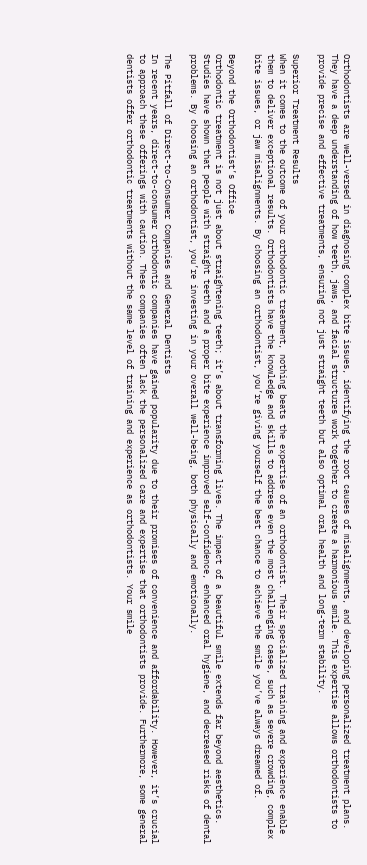Orthodontists are well-versed in diagnosing complex bite issues, identifying the root causes of misalignments, and developing personalized treatment plans. They have a deep understanding of how teeth, jaws, and facial structures work together to create a harmonious smile. This expertise allows orthodontists to provide precise and effective treatments, ensuring not just straight teeth but also optimal oral health and long-term stability.

Superior Treatment Results
When it comes to the outcome of your orthodontic treatment, nothing beats the expertise of an orthodontist. Their specialized training and experience enable them to deliver exceptional results. Orthodontists have the knowledge and skills to address even the most challenging cases, such as severe crowding, complex bite issues, or jaw misalignments. By choosing an orthodontist, you’re giving yourself the best chance to achieve the smile you’ve always dreamed of.

Beyond the Orthodontist’s Office
Orthodontic treatment is not just about straightening teeth; it’s about transforming lives. The impact of a beautiful smile extends far beyond aesthetics. Studies have shown that people with straight teeth and a proper bite experience improved self-confidence, enhanced oral hygiene, and decreased risks of dental problems. By choosing an orthodontist, you’re investing in your overall well-being, both physically and emotionally.

The Pitfall of Direct-to-Consumer Companies and General Dentists
In recent years, direct-to-consumer orthodontic companies have gained popularity due to their promises of convenience and affordability. However, it’s crucial to approach these offerings with caution. These companies often lack the personalized care and expertise that orthodontists provide. Furthermore, some general dentists offer orthodontic treatments without the same level of training and experience as orthodontists. Your smile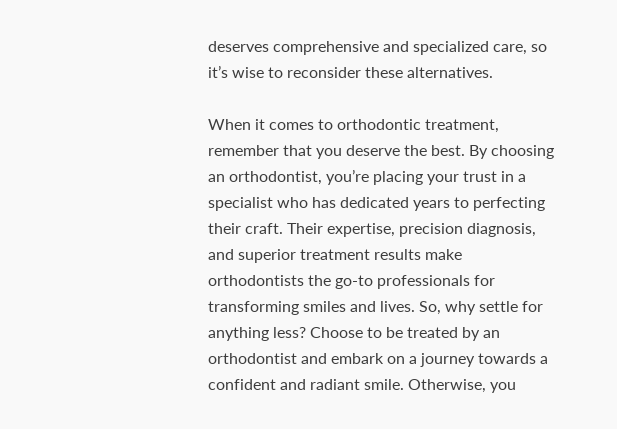deserves comprehensive and specialized care, so it’s wise to reconsider these alternatives.

When it comes to orthodontic treatment, remember that you deserve the best. By choosing an orthodontist, you’re placing your trust in a specialist who has dedicated years to perfecting their craft. Their expertise, precision diagnosis, and superior treatment results make orthodontists the go-to professionals for transforming smiles and lives. So, why settle for anything less? Choose to be treated by an orthodontist and embark on a journey towards a confident and radiant smile. Otherwise, you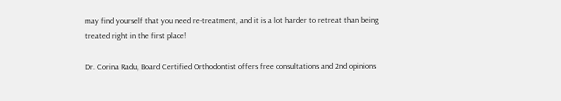may find yourself that you need re-treatment, and it is a lot harder to retreat than being treated right in the first place!

Dr. Corina Radu, Board Certified Orthodontist offers free consultations and 2nd opinions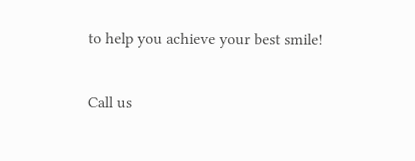to help you achieve your best smile!

Call us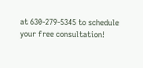at 630-279-5345 to schedule your free consultation!